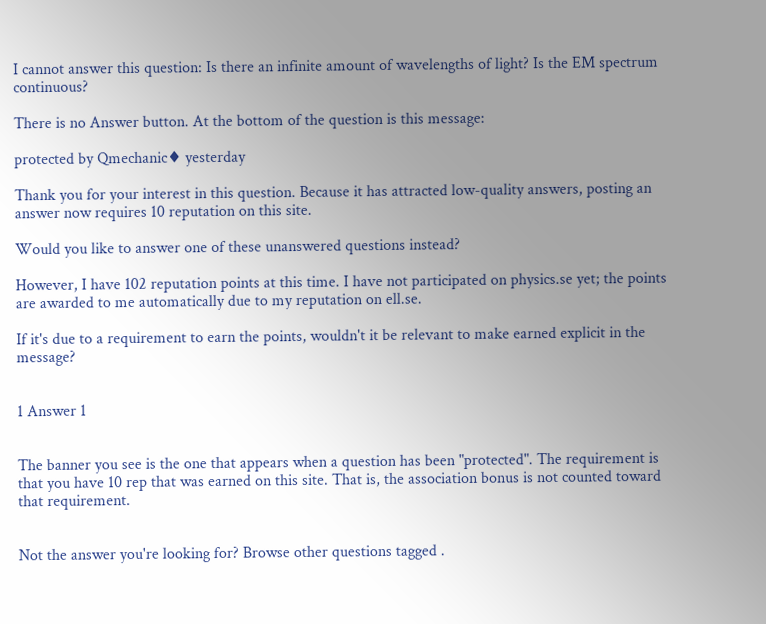I cannot answer this question: Is there an infinite amount of wavelengths of light? Is the EM spectrum continuous?

There is no Answer button. At the bottom of the question is this message:

protected by Qmechanic♦ yesterday

Thank you for your interest in this question. Because it has attracted low-quality answers, posting an answer now requires 10 reputation on this site.

Would you like to answer one of these unanswered questions instead?

However, I have 102 reputation points at this time. I have not participated on physics.se yet; the points are awarded to me automatically due to my reputation on ell.se.

If it's due to a requirement to earn the points, wouldn't it be relevant to make earned explicit in the message?


1 Answer 1


The banner you see is the one that appears when a question has been "protected". The requirement is that you have 10 rep that was earned on this site. That is, the association bonus is not counted toward that requirement.


Not the answer you're looking for? Browse other questions tagged .